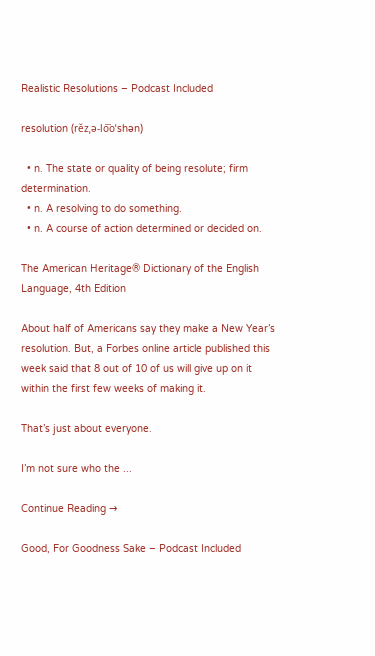Realistic Resolutions – Podcast Included

resolution (rĕzˌə-lo͞oˈshən)

  • n. The state or quality of being resolute; firm determination.
  • n. A resolving to do something.
  • n. A course of action determined or decided on.

The American Heritage® Dictionary of the English Language, 4th Edition

About half of Americans say they make a New Year’s resolution. But, a Forbes online article published this week said that 8 out of 10 of us will give up on it within the first few weeks of making it.

That’s just about everyone.

I’m not sure who the ...

Continue Reading →

Good, For Goodness Sake – Podcast Included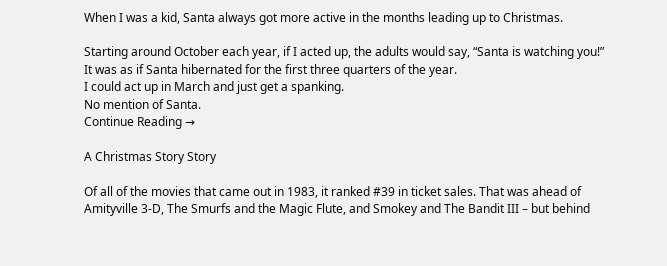When I was a kid, Santa always got more active in the months leading up to Christmas.

Starting around October each year, if I acted up, the adults would say, “Santa is watching you!”
It was as if Santa hibernated for the first three quarters of the year.
I could act up in March and just get a spanking.
No mention of Santa.
Continue Reading →

A Christmas Story Story

Of all of the movies that came out in 1983, it ranked #39 in ticket sales. That was ahead of Amityville 3-D, The Smurfs and the Magic Flute, and Smokey and The Bandit III – but behind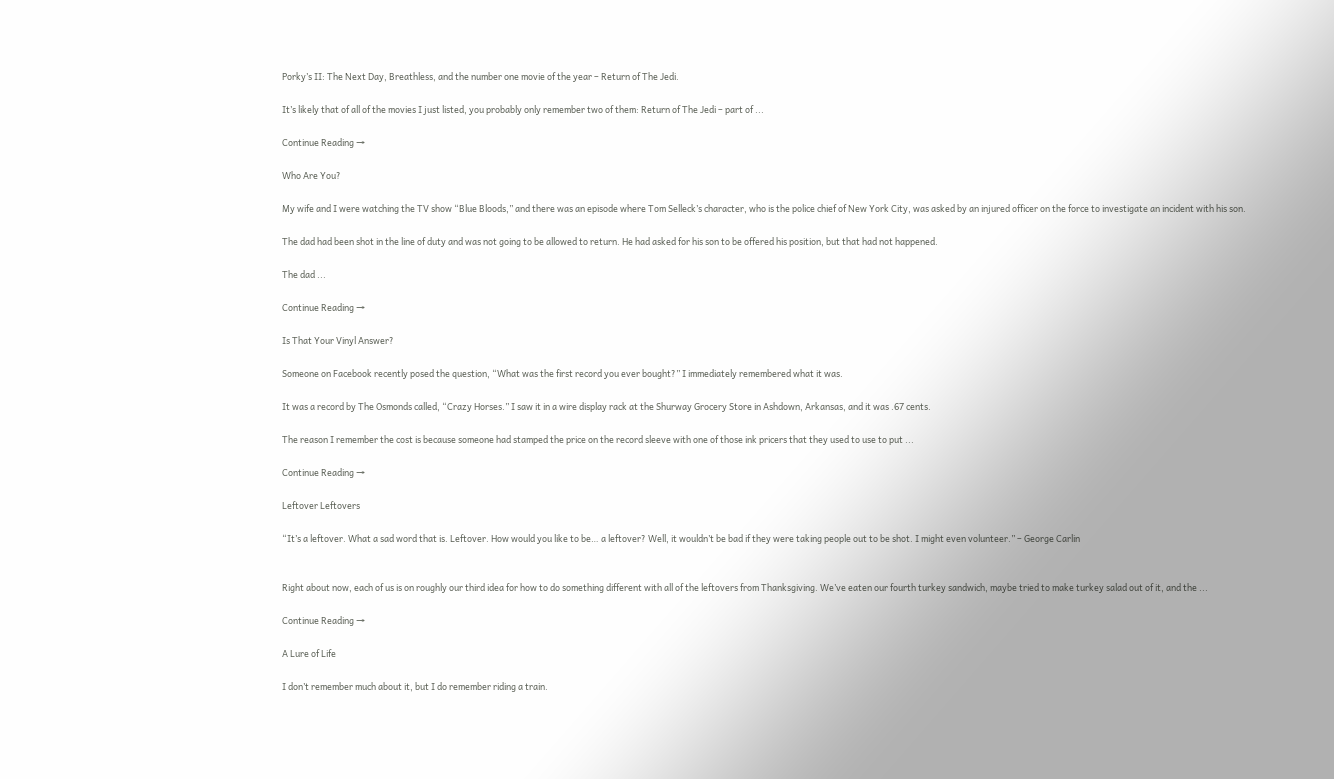Porky’s II: The Next Day, Breathless, and the number one movie of the year – Return of The Jedi.

It’s likely that of all of the movies I just listed, you probably only remember two of them: Return of The Jedi – part of ...

Continue Reading →

Who Are You?

My wife and I were watching the TV show “Blue Bloods,” and there was an episode where Tom Selleck’s character, who is the police chief of New York City, was asked by an injured officer on the force to investigate an incident with his son.

The dad had been shot in the line of duty and was not going to be allowed to return. He had asked for his son to be offered his position, but that had not happened.

The dad ...

Continue Reading →

Is That Your Vinyl Answer?

Someone on Facebook recently posed the question, “What was the first record you ever bought?” I immediately remembered what it was.

It was a record by The Osmonds called, “Crazy Horses.” I saw it in a wire display rack at the Shurway Grocery Store in Ashdown, Arkansas, and it was .67 cents.

The reason I remember the cost is because someone had stamped the price on the record sleeve with one of those ink pricers that they used to use to put ...

Continue Reading →

Leftover Leftovers

“It’s a leftover. What a sad word that is. Leftover. How would you like to be… a leftover? Well, it wouldn’t be bad if they were taking people out to be shot. I might even volunteer.” – George Carlin


Right about now, each of us is on roughly our third idea for how to do something different with all of the leftovers from Thanksgiving. We’ve eaten our fourth turkey sandwich, maybe tried to make turkey salad out of it, and the ...

Continue Reading →

A Lure of Life

I don’t remember much about it, but I do remember riding a train.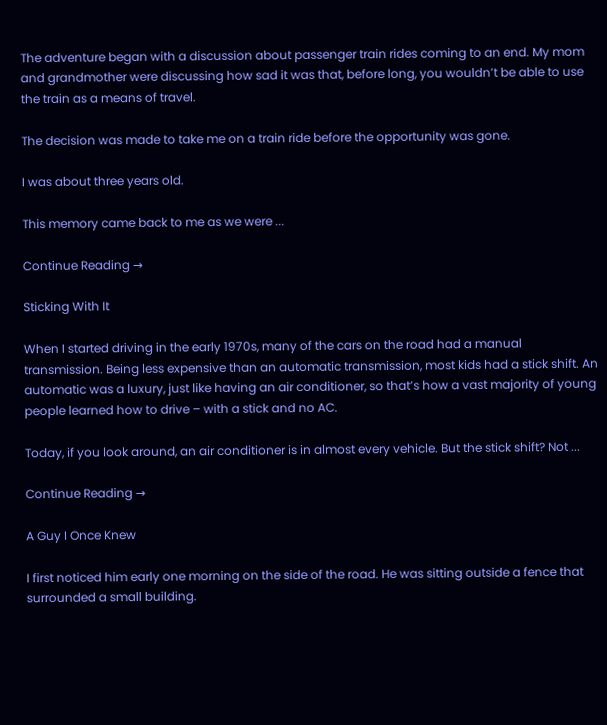The adventure began with a discussion about passenger train rides coming to an end. My mom and grandmother were discussing how sad it was that, before long, you wouldn’t be able to use the train as a means of travel.

The decision was made to take me on a train ride before the opportunity was gone.

I was about three years old.

This memory came back to me as we were ...

Continue Reading →

Sticking With It

When I started driving in the early 1970s, many of the cars on the road had a manual transmission. Being less expensive than an automatic transmission, most kids had a stick shift. An automatic was a luxury, just like having an air conditioner, so that’s how a vast majority of young people learned how to drive – with a stick and no AC.

Today, if you look around, an air conditioner is in almost every vehicle. But the stick shift? Not ...

Continue Reading →

A Guy I Once Knew

I first noticed him early one morning on the side of the road. He was sitting outside a fence that surrounded a small building.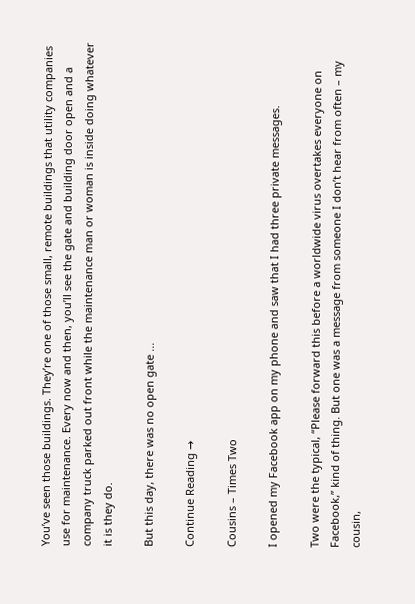You’ve seen those buildings. They’re one of those small, remote buildings that utility companies use for maintenance. Every now and then, you’ll see the gate and building door open and a company truck parked out front while the maintenance man or woman is inside doing whatever it is they do.

But this day, there was no open gate ...

Continue Reading →

Cousins – Times Two

I opened my Facebook app on my phone and saw that I had three private messages.

Two were the typical, “Please forward this before a worldwide virus overtakes everyone on Facebook,” kind of thing. But one was a message from someone I don’t hear from often – my cousin,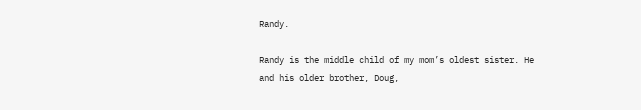Randy.

Randy is the middle child of my mom’s oldest sister. He and his older brother, Doug,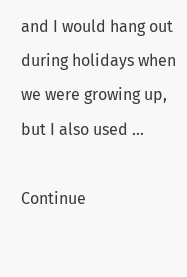and I would hang out during holidays when we were growing up, but I also used ...

Continue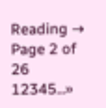Reading →
Page 2 of 26 12345...»